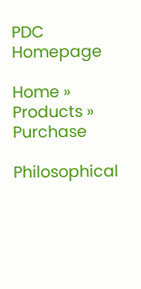PDC Homepage

Home » Products » Purchase

Philosophical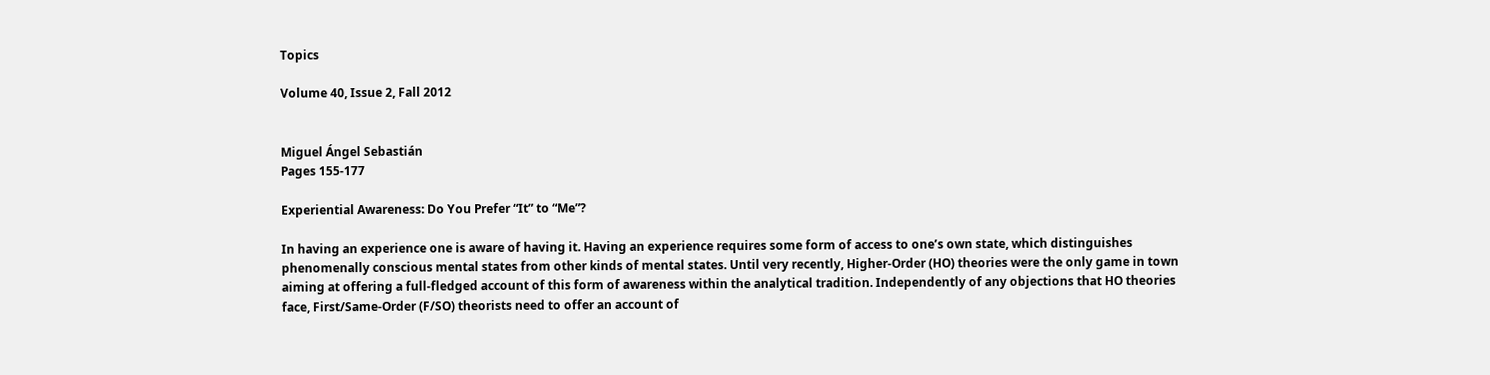Topics

Volume 40, Issue 2, Fall 2012


Miguel Ángel Sebastián
Pages 155-177

Experiential Awareness: Do You Prefer “It” to “Me”?

In having an experience one is aware of having it. Having an experience requires some form of access to one’s own state, which distinguishes phenomenally conscious mental states from other kinds of mental states. Until very recently, Higher-Order (HO) theories were the only game in town aiming at offering a full-fledged account of this form of awareness within the analytical tradition. Independently of any objections that HO theories face, First/Same-Order (F/SO) theorists need to offer an account of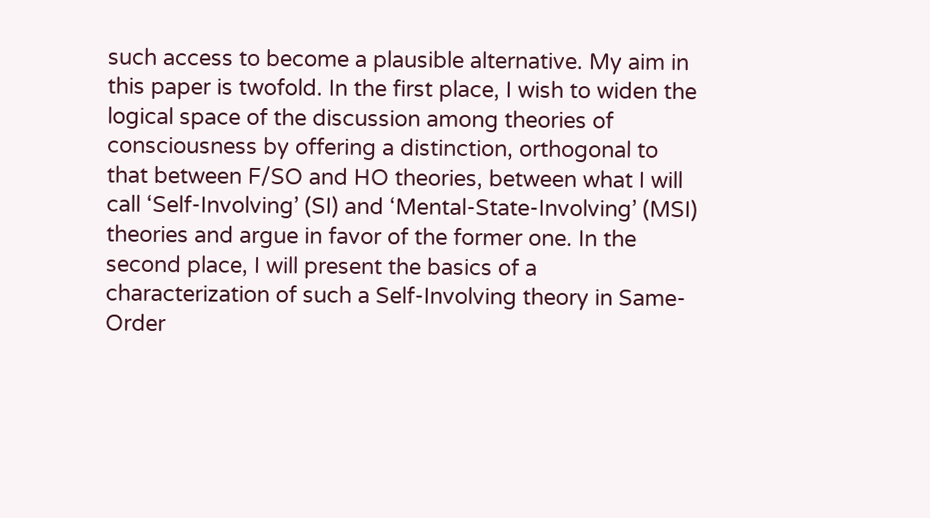such access to become a plausible alternative. My aim in this paper is twofold. In the first place, I wish to widen the logical space of the discussion among theories of consciousness by offering a distinction, orthogonal to that between F/SO and HO theories, between what I will call ‘Self-Involving’ (SI) and ‘Mental-State-Involving’ (MSI) theories and argue in favor of the former one. In the second place, I will present the basics of a characterization of such a Self-Involving theory in Same-Order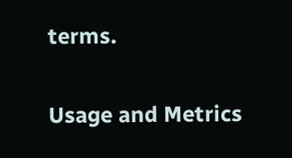terms.

Usage and Metrics